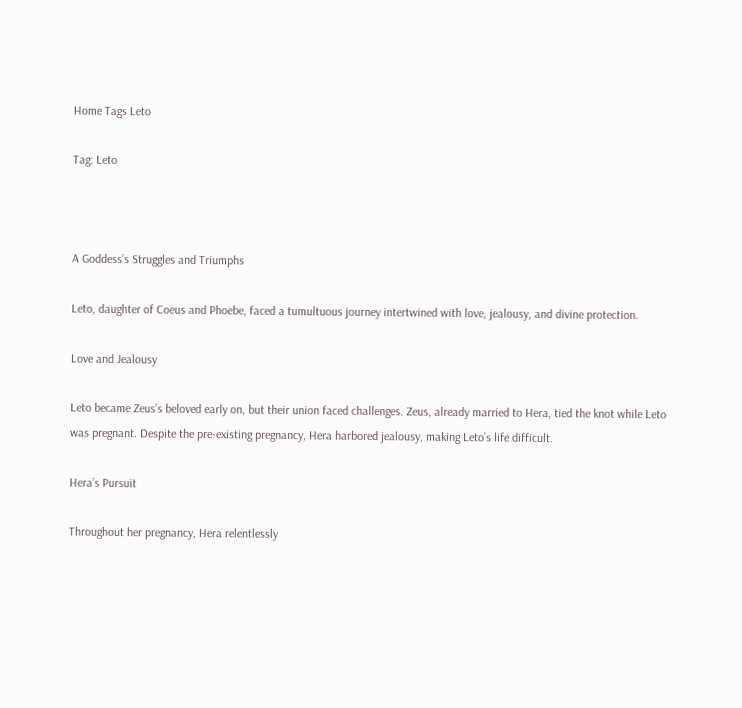Home Tags Leto

Tag: Leto



A Goddess’s Struggles and Triumphs

Leto, daughter of Coeus and Phoebe, faced a tumultuous journey intertwined with love, jealousy, and divine protection.

Love and Jealousy

Leto became Zeus’s beloved early on, but their union faced challenges. Zeus, already married to Hera, tied the knot while Leto was pregnant. Despite the pre-existing pregnancy, Hera harbored jealousy, making Leto’s life difficult.

Hera’s Pursuit

Throughout her pregnancy, Hera relentlessly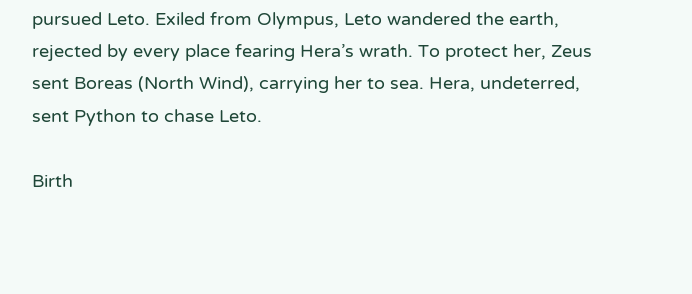pursued Leto. Exiled from Olympus, Leto wandered the earth, rejected by every place fearing Hera’s wrath. To protect her, Zeus sent Boreas (North Wind), carrying her to sea. Hera, undeterred, sent Python to chase Leto.

Birth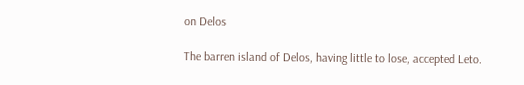on Delos

The barren island of Delos, having little to lose, accepted Leto.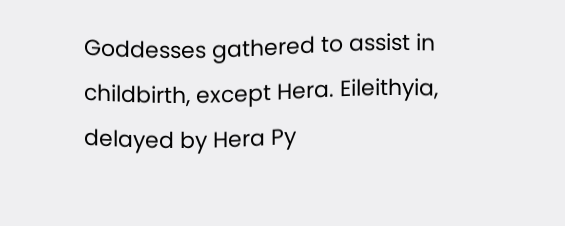Goddesses gathered to assist in childbirth, except Hera. Eileithyia, delayed by Hera Py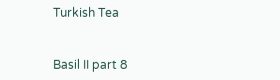Turkish Tea


Basil II part 8